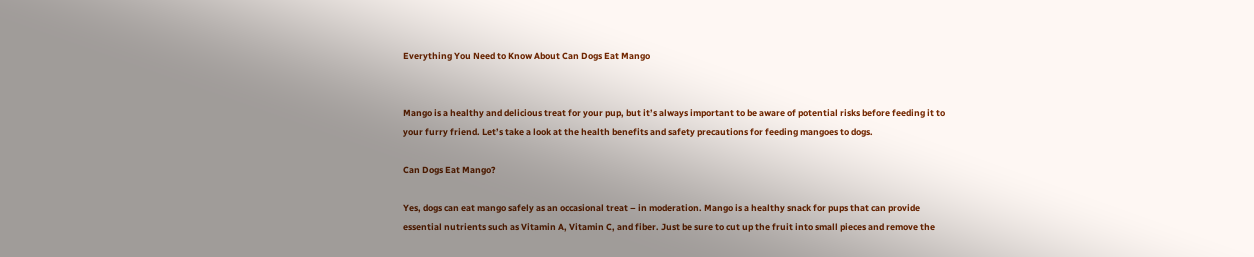Everything You Need to Know About Can Dogs Eat Mango


Mango is a healthy and delicious treat for your pup, but it’s always important to be aware of potential risks before feeding it to your furry friend. Let’s take a look at the health benefits and safety precautions for feeding mangoes to dogs.

Can Dogs Eat Mango?

Yes, dogs can eat mango safely as an occasional treat – in moderation. Mango is a healthy snack for pups that can provide essential nutrients such as Vitamin A, Vitamin C, and fiber. Just be sure to cut up the fruit into small pieces and remove the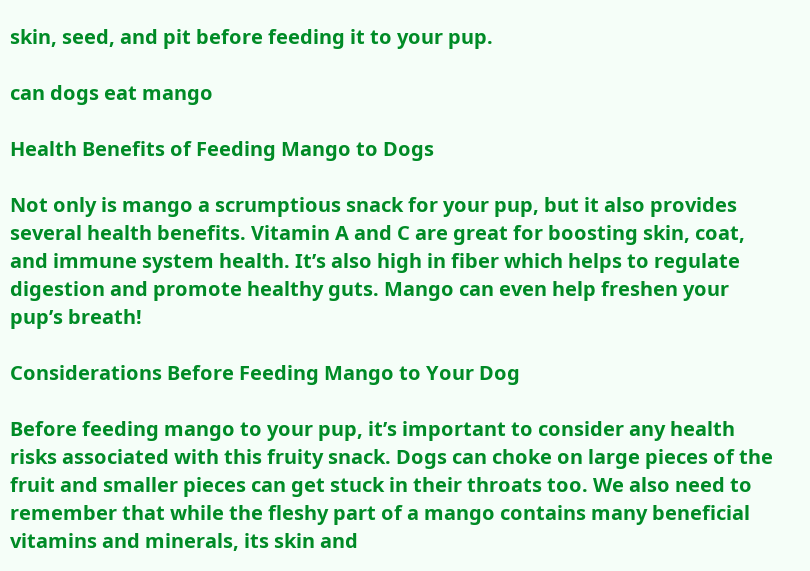skin, seed, and pit before feeding it to your pup.

can dogs eat mango

Health Benefits of Feeding Mango to Dogs

Not only is mango a scrumptious snack for your pup, but it also provides several health benefits. Vitamin A and C are great for boosting skin, coat, and immune system health. It’s also high in fiber which helps to regulate digestion and promote healthy guts. Mango can even help freshen your pup’s breath!

Considerations Before Feeding Mango to Your Dog

Before feeding mango to your pup, it’s important to consider any health risks associated with this fruity snack. Dogs can choke on large pieces of the fruit and smaller pieces can get stuck in their throats too. We also need to remember that while the fleshy part of a mango contains many beneficial vitamins and minerals, its skin and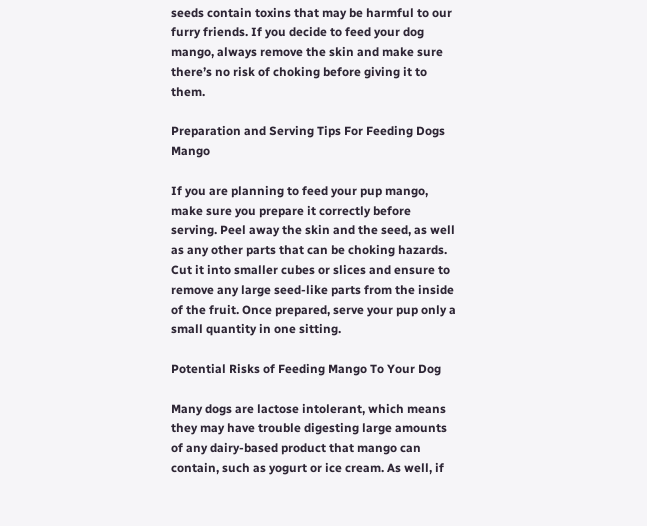seeds contain toxins that may be harmful to our furry friends. If you decide to feed your dog mango, always remove the skin and make sure there’s no risk of choking before giving it to them.

Preparation and Serving Tips For Feeding Dogs Mango

If you are planning to feed your pup mango, make sure you prepare it correctly before serving. Peel away the skin and the seed, as well as any other parts that can be choking hazards. Cut it into smaller cubes or slices and ensure to remove any large seed-like parts from the inside of the fruit. Once prepared, serve your pup only a small quantity in one sitting.

Potential Risks of Feeding Mango To Your Dog

Many dogs are lactose intolerant, which means they may have trouble digesting large amounts of any dairy-based product that mango can contain, such as yogurt or ice cream. As well, if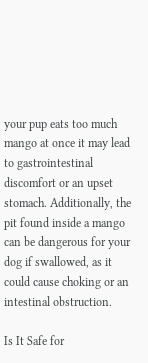your pup eats too much mango at once it may lead to gastrointestinal discomfort or an upset stomach. Additionally, the pit found inside a mango can be dangerous for your dog if swallowed, as it could cause choking or an intestinal obstruction.

Is It Safe for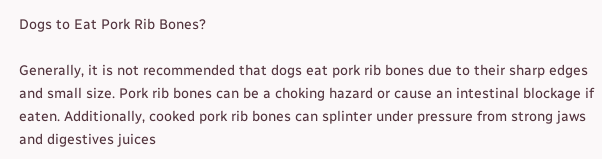Dogs to Eat Pork Rib Bones?

Generally, it is not recommended that dogs eat pork rib bones due to their sharp edges and small size. Pork rib bones can be a choking hazard or cause an intestinal blockage if eaten. Additionally, cooked pork rib bones can splinter under pressure from strong jaws and digestives juices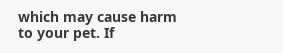which may cause harm to your pet. If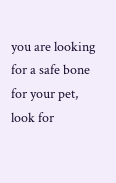you are looking for a safe bone for your pet, look for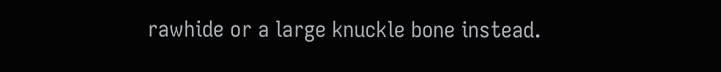rawhide or a large knuckle bone instead.